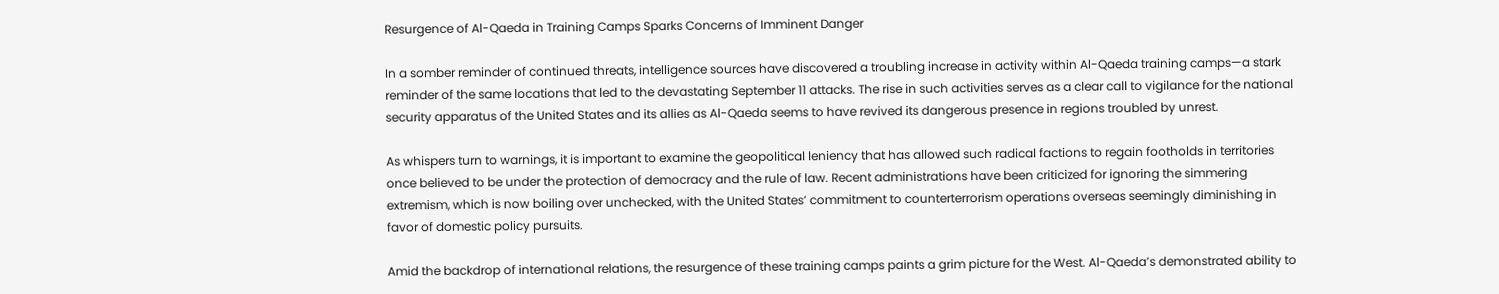Resurgence of Al-Qaeda in Training Camps Sparks Concerns of Imminent Danger

In a somber reminder of continued threats, intelligence sources have discovered a troubling increase in activity within Al-Qaeda training camps—a stark reminder of the same locations that led to the devastating September 11 attacks. The rise in such activities serves as a clear call to vigilance for the national security apparatus of the United States and its allies as Al-Qaeda seems to have revived its dangerous presence in regions troubled by unrest.

As whispers turn to warnings, it is important to examine the geopolitical leniency that has allowed such radical factions to regain footholds in territories once believed to be under the protection of democracy and the rule of law. Recent administrations have been criticized for ignoring the simmering extremism, which is now boiling over unchecked, with the United States’ commitment to counterterrorism operations overseas seemingly diminishing in favor of domestic policy pursuits.

Amid the backdrop of international relations, the resurgence of these training camps paints a grim picture for the West. Al-Qaeda’s demonstrated ability to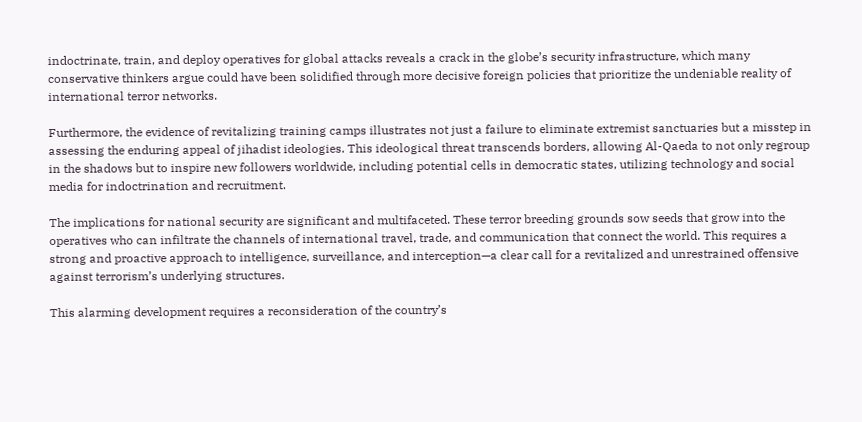indoctrinate, train, and deploy operatives for global attacks reveals a crack in the globe’s security infrastructure, which many conservative thinkers argue could have been solidified through more decisive foreign policies that prioritize the undeniable reality of international terror networks.

Furthermore, the evidence of revitalizing training camps illustrates not just a failure to eliminate extremist sanctuaries but a misstep in assessing the enduring appeal of jihadist ideologies. This ideological threat transcends borders, allowing Al-Qaeda to not only regroup in the shadows but to inspire new followers worldwide, including potential cells in democratic states, utilizing technology and social media for indoctrination and recruitment.

The implications for national security are significant and multifaceted. These terror breeding grounds sow seeds that grow into the operatives who can infiltrate the channels of international travel, trade, and communication that connect the world. This requires a strong and proactive approach to intelligence, surveillance, and interception—a clear call for a revitalized and unrestrained offensive against terrorism’s underlying structures.

This alarming development requires a reconsideration of the country’s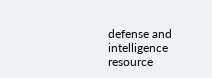defense and intelligence resource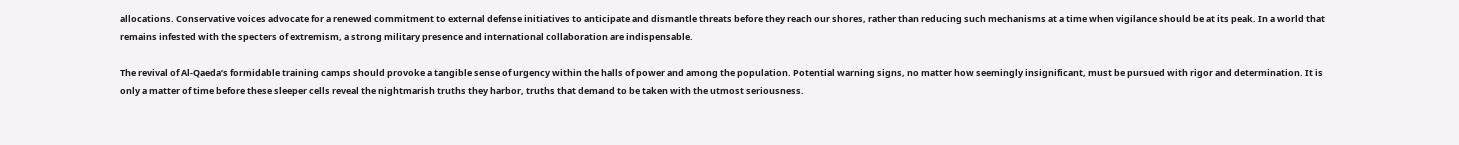allocations. Conservative voices advocate for a renewed commitment to external defense initiatives to anticipate and dismantle threats before they reach our shores, rather than reducing such mechanisms at a time when vigilance should be at its peak. In a world that remains infested with the specters of extremism, a strong military presence and international collaboration are indispensable.

The revival of Al-Qaeda’s formidable training camps should provoke a tangible sense of urgency within the halls of power and among the population. Potential warning signs, no matter how seemingly insignificant, must be pursued with rigor and determination. It is only a matter of time before these sleeper cells reveal the nightmarish truths they harbor, truths that demand to be taken with the utmost seriousness.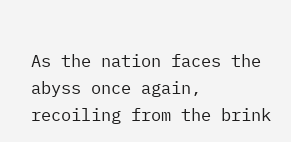As the nation faces the abyss once again, recoiling from the brink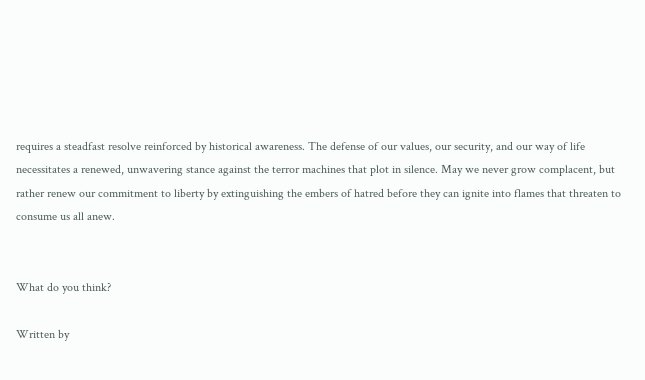requires a steadfast resolve reinforced by historical awareness. The defense of our values, our security, and our way of life necessitates a renewed, unwavering stance against the terror machines that plot in silence. May we never grow complacent, but rather renew our commitment to liberty by extinguishing the embers of hatred before they can ignite into flames that threaten to consume us all anew.


What do you think?

Written by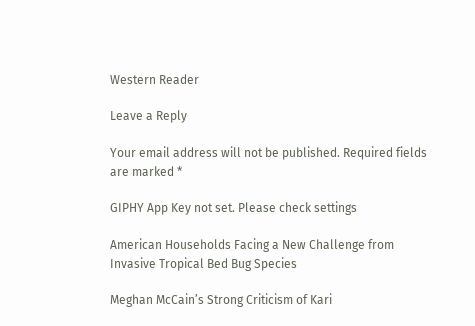Western Reader

Leave a Reply

Your email address will not be published. Required fields are marked *

GIPHY App Key not set. Please check settings

American Households Facing a New Challenge from Invasive Tropical Bed Bug Species

Meghan McCain’s Strong Criticism of Kari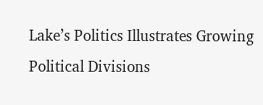Lake’s Politics Illustrates Growing Political Divisions